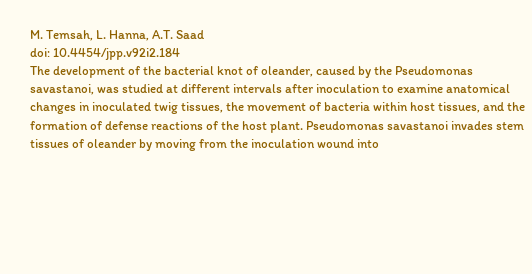M. Temsah, L. Hanna, A.T. Saad
doi: 10.4454/jpp.v92i2.184
The development of the bacterial knot of oleander, caused by the Pseudomonas savastanoi, was studied at different intervals after inoculation to examine anatomical changes in inoculated twig tissues, the movement of bacteria within host tissues, and the formation of defense reactions of the host plant. Pseudomonas savastanoi invades stem tissues of oleander by moving from the inoculation wound into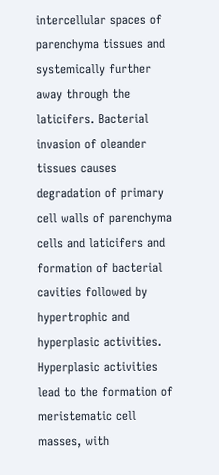intercellular spaces of parenchyma tissues and systemically further away through the laticifers. Bacterial invasion of oleander tissues causes degradation of primary cell walls of parenchyma cells and laticifers and formation of bacterial cavities followed by hypertrophic and hyperplasic activities. Hyperplasic activities lead to the formation of meristematic cell masses, with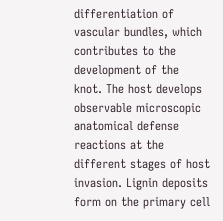differentiation of vascular bundles, which contributes to the development of the knot. The host develops observable microscopic anatomical defense reactions at the different stages of host invasion. Lignin deposits form on the primary cell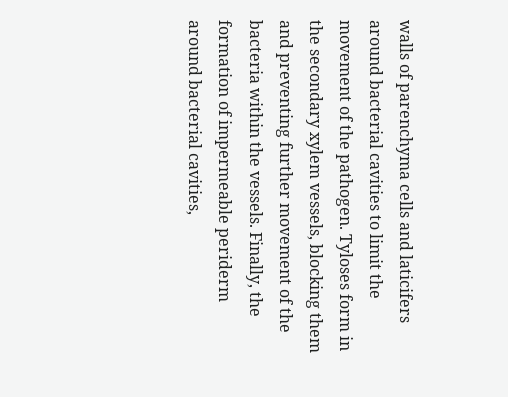walls of parenchyma cells and laticifers around bacterial cavities to limit the movement of the pathogen. Tyloses form in the secondary xylem vessels, blocking them and preventing further movement of the bacteria within the vessels. Finally, the formation of impermeable periderm around bacterial cavities,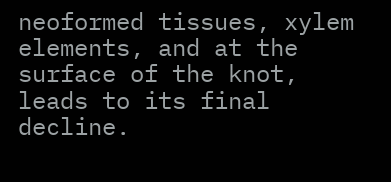neoformed tissues, xylem elements, and at the surface of the knot, leads to its final decline.